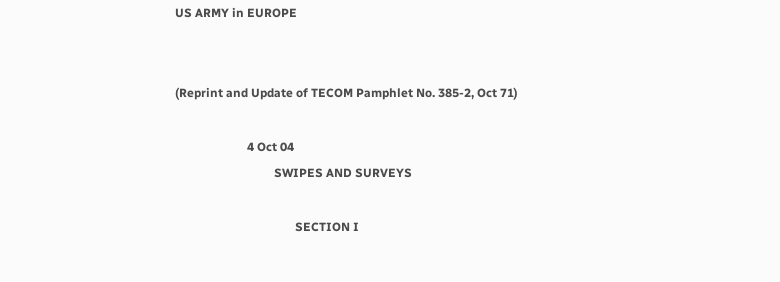US ARMY in EUROPE


(Reprint and Update of TECOM Pamphlet No. 385-2, Oct 71)

                        4 Oct 04
                                 SWIPES AND SURVEYS

                                        SECTION I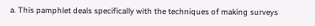a. This pamphlet deals specifically with the techniques of making surveys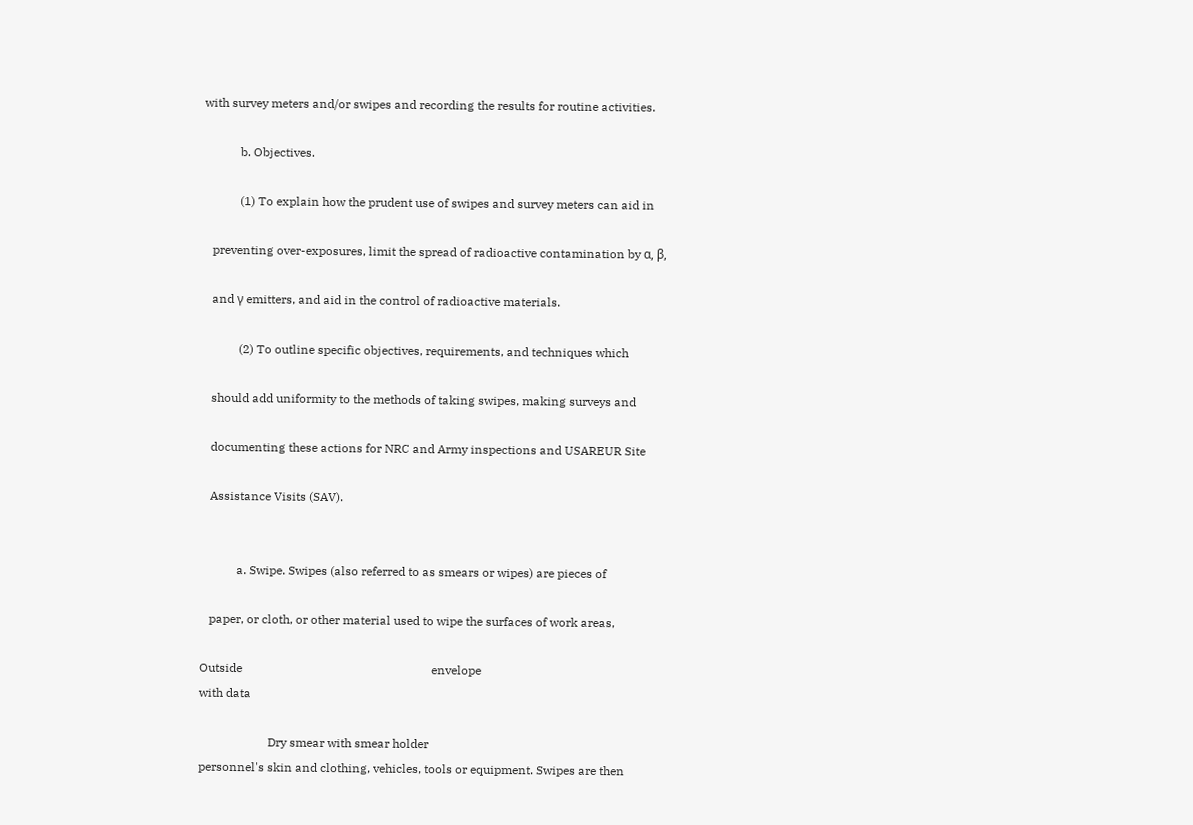with survey meters and/or swipes and recording the results for routine activities.

            b. Objectives.

            (1) To explain how the prudent use of swipes and survey meters can aid in

   preventing over-exposures, limit the spread of radioactive contamination by α, β,

   and γ emitters, and aid in the control of radioactive materials.

            (2) To outline specific objectives, requirements, and techniques which

   should add uniformity to the methods of taking swipes, making surveys and

   documenting these actions for NRC and Army inspections and USAREUR Site

   Assistance Visits (SAV).


            a. Swipe. Swipes (also referred to as smears or wipes) are pieces of

   paper, or cloth, or other material used to wipe the surfaces of work areas,

Outside                                                               envelope
with data

                       Dry smear with smear holder
personnel's skin and clothing, vehicles, tools or equipment. Swipes are then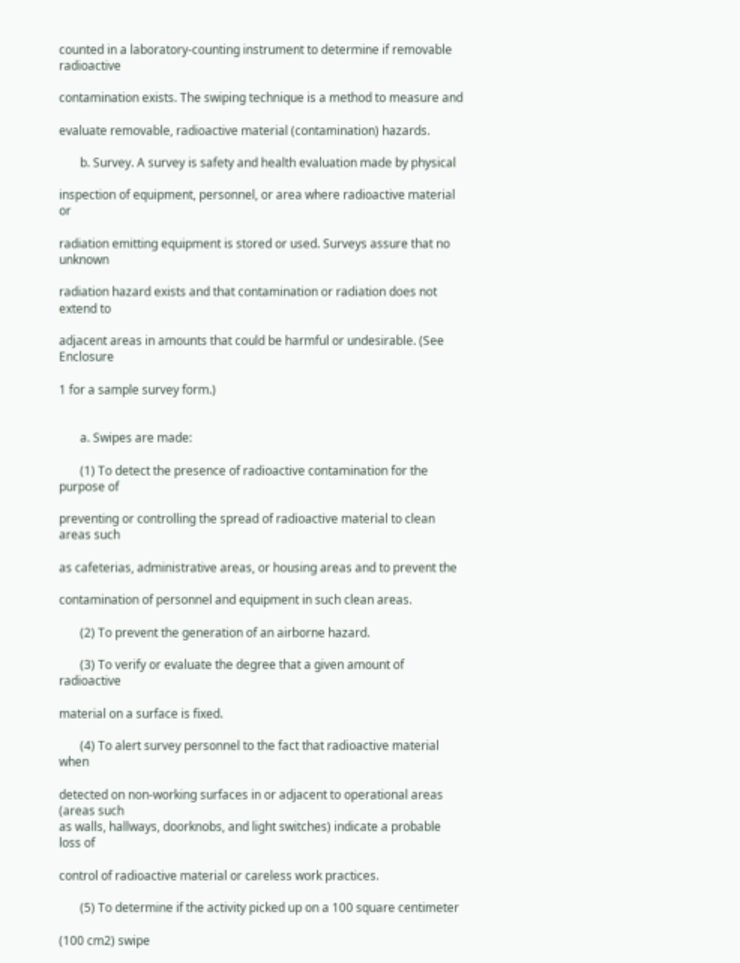counted in a laboratory-counting instrument to determine if removable radioactive

contamination exists. The swiping technique is a method to measure and

evaluate removable, radioactive material (contamination) hazards.

       b. Survey. A survey is safety and health evaluation made by physical

inspection of equipment, personnel, or area where radioactive material or

radiation emitting equipment is stored or used. Surveys assure that no unknown

radiation hazard exists and that contamination or radiation does not extend to

adjacent areas in amounts that could be harmful or undesirable. (See Enclosure

1 for a sample survey form.)


       a. Swipes are made:

       (1) To detect the presence of radioactive contamination for the purpose of

preventing or controlling the spread of radioactive material to clean areas such

as cafeterias, administrative areas, or housing areas and to prevent the

contamination of personnel and equipment in such clean areas.

       (2) To prevent the generation of an airborne hazard.

       (3) To verify or evaluate the degree that a given amount of radioactive

material on a surface is fixed.

       (4) To alert survey personnel to the fact that radioactive material when

detected on non-working surfaces in or adjacent to operational areas (areas such
as walls, hallways, doorknobs, and light switches) indicate a probable loss of

control of radioactive material or careless work practices.

       (5) To determine if the activity picked up on a 100 square centimeter

(100 cm2) swipe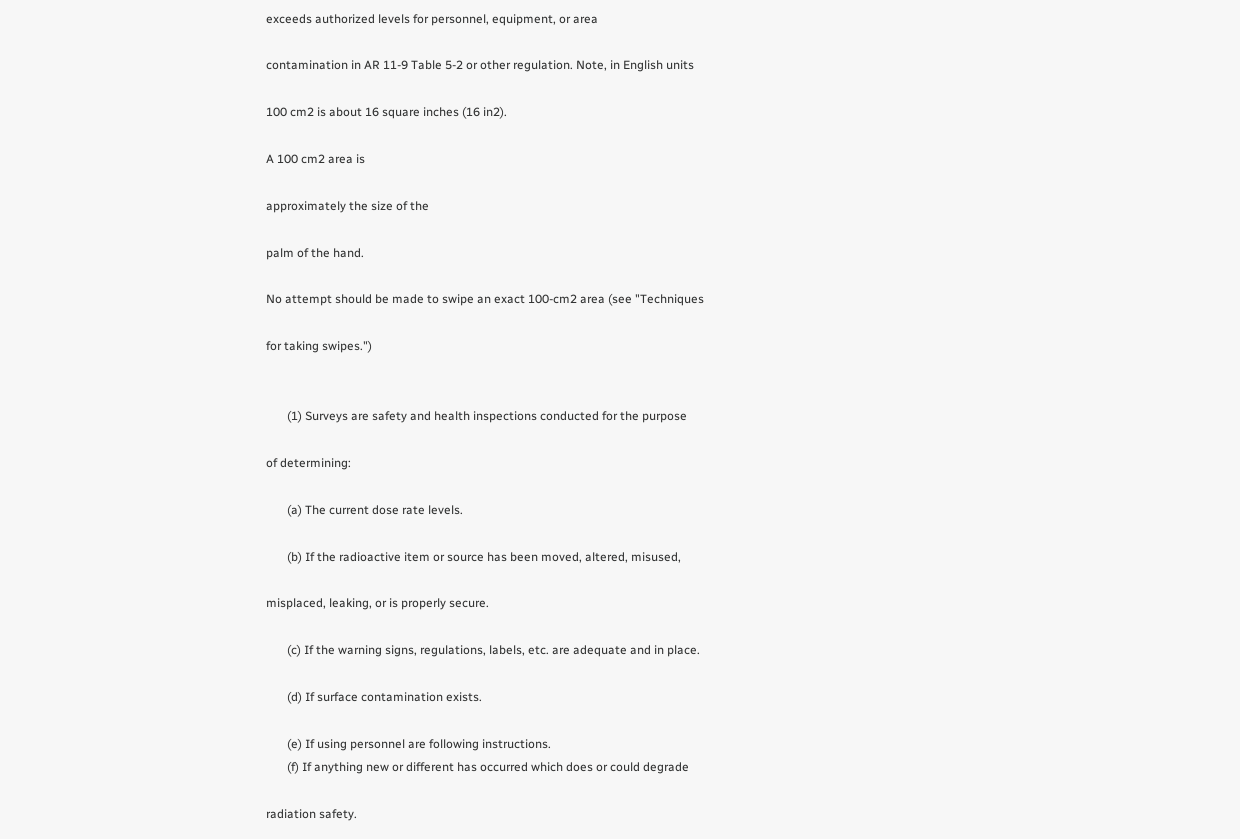exceeds authorized levels for personnel, equipment, or area

contamination in AR 11-9 Table 5-2 or other regulation. Note, in English units

100 cm2 is about 16 square inches (16 in2).

A 100 cm2 area is

approximately the size of the

palm of the hand.

No attempt should be made to swipe an exact 100-cm2 area (see "Techniques

for taking swipes.")


       (1) Surveys are safety and health inspections conducted for the purpose

of determining:

       (a) The current dose rate levels.

       (b) If the radioactive item or source has been moved, altered, misused,

misplaced, leaking, or is properly secure.

       (c) If the warning signs, regulations, labels, etc. are adequate and in place.

       (d) If surface contamination exists.

       (e) If using personnel are following instructions.
       (f) If anything new or different has occurred which does or could degrade

radiation safety.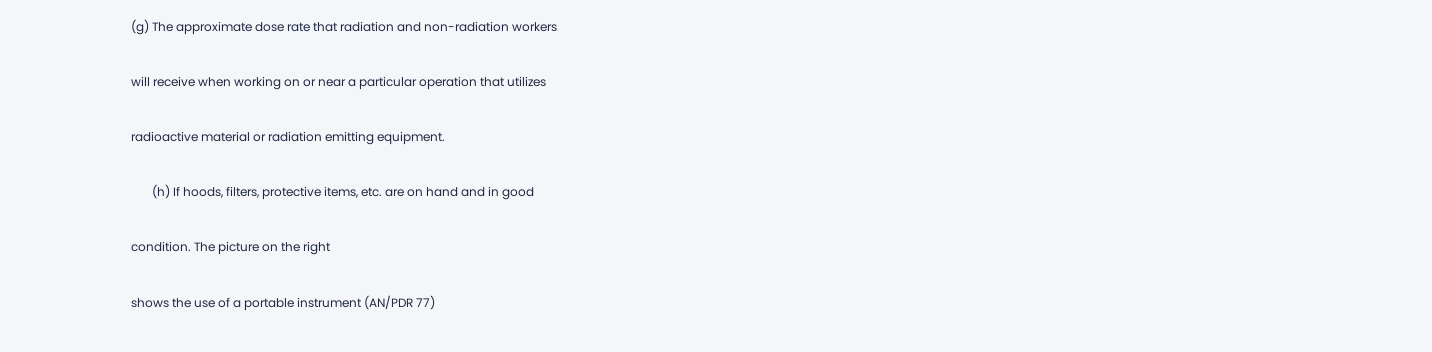(g) The approximate dose rate that radiation and non-radiation workers

will receive when working on or near a particular operation that utilizes

radioactive material or radiation emitting equipment.

       (h) If hoods, filters, protective items, etc. are on hand and in good

condition. The picture on the right

shows the use of a portable instrument (AN/PDR 77)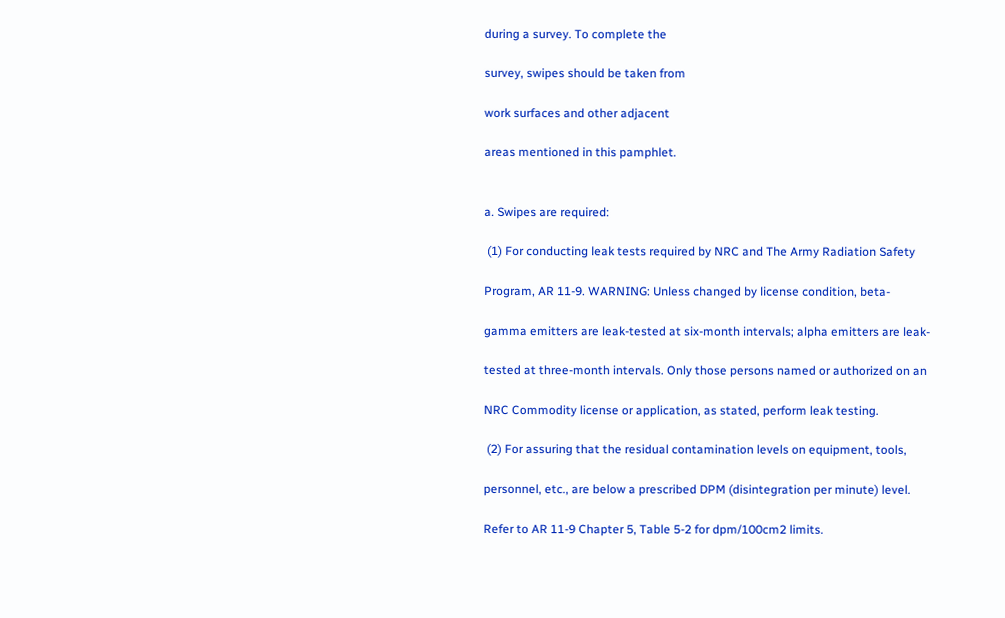during a survey. To complete the

survey, swipes should be taken from

work surfaces and other adjacent

areas mentioned in this pamphlet.


a. Swipes are required:

 (1) For conducting leak tests required by NRC and The Army Radiation Safety

Program, AR 11-9. WARNING: Unless changed by license condition, beta-

gamma emitters are leak-tested at six-month intervals; alpha emitters are leak-

tested at three-month intervals. Only those persons named or authorized on an

NRC Commodity license or application, as stated, perform leak testing.

 (2) For assuring that the residual contamination levels on equipment, tools,

personnel, etc., are below a prescribed DPM (disintegration per minute) level.

Refer to AR 11-9 Chapter 5, Table 5-2 for dpm/100cm2 limits.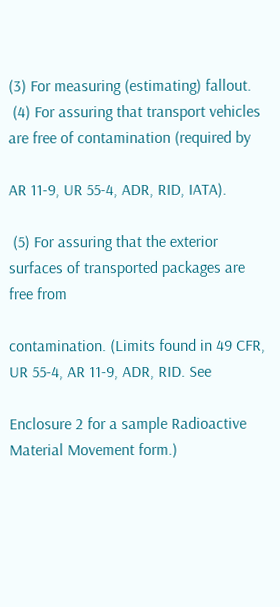(3) For measuring (estimating) fallout.
 (4) For assuring that transport vehicles are free of contamination (required by

AR 11-9, UR 55-4, ADR, RID, IATA).

 (5) For assuring that the exterior surfaces of transported packages are free from

contamination. (Limits found in 49 CFR, UR 55-4, AR 11-9, ADR, RID. See

Enclosure 2 for a sample Radioactive Material Movement form.)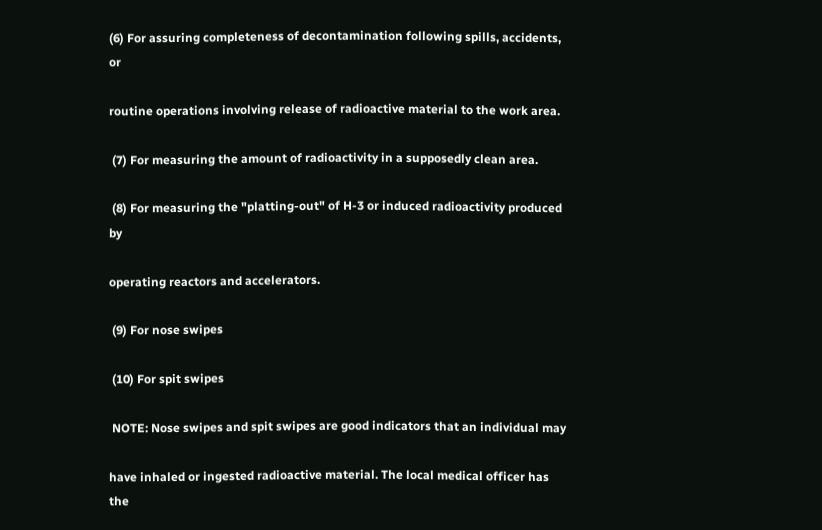(6) For assuring completeness of decontamination following spills, accidents, or

routine operations involving release of radioactive material to the work area.

 (7) For measuring the amount of radioactivity in a supposedly clean area.

 (8) For measuring the "platting-out" of H-3 or induced radioactivity produced by

operating reactors and accelerators.

 (9) For nose swipes

 (10) For spit swipes

 NOTE: Nose swipes and spit swipes are good indicators that an individual may

have inhaled or ingested radioactive material. The local medical officer has the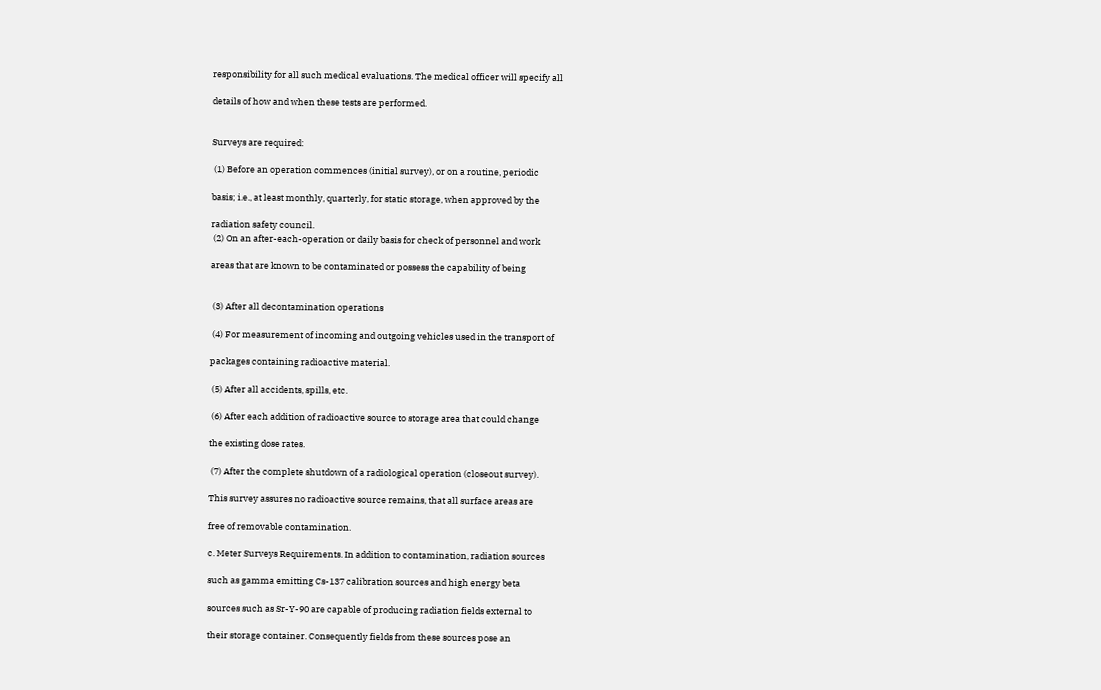responsibility for all such medical evaluations. The medical officer will specify all

details of how and when these tests are performed.


Surveys are required:

 (1) Before an operation commences (initial survey), or on a routine, periodic

basis; i.e., at least monthly, quarterly, for static storage, when approved by the

radiation safety council.
 (2) On an after-each-operation or daily basis for check of personnel and work

areas that are known to be contaminated or possess the capability of being


 (3) After all decontamination operations

 (4) For measurement of incoming and outgoing vehicles used in the transport of

packages containing radioactive material.

 (5) After all accidents, spills, etc.

 (6) After each addition of radioactive source to storage area that could change

the existing dose rates.

 (7) After the complete shutdown of a radiological operation (closeout survey).

This survey assures no radioactive source remains, that all surface areas are

free of removable contamination.

c. Meter Surveys Requirements. In addition to contamination, radiation sources

such as gamma emitting Cs-137 calibration sources and high energy beta

sources such as Sr-Y-90 are capable of producing radiation fields external to

their storage container. Consequently fields from these sources pose an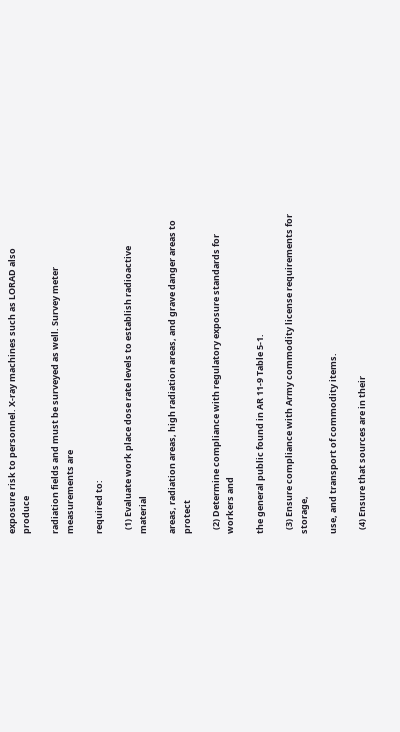exposure risk to personnel. X-ray machines such as LORAD also produce

radiation fields and must be surveyed as well. Survey meter measurements are

required to:

  (1) Evaluate work place dose rate levels to establish radioactive material

areas, radiation areas, high radiation areas, and grave danger areas to protect

  (2) Determine compliance with regulatory exposure standards for workers and

the general public found in AR 11-9 Table 5-1.

  (3) Ensure compliance with Army commodity license requirements for storage,

use, and transport of commodity items.

  (4) Ensure that sources are in their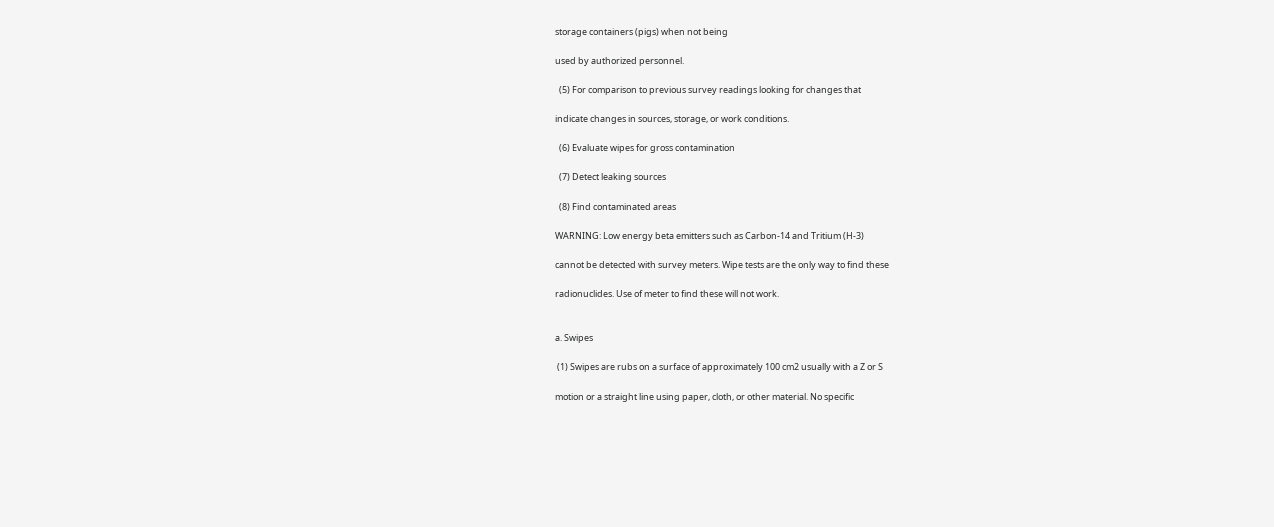storage containers (pigs) when not being

used by authorized personnel.

  (5) For comparison to previous survey readings looking for changes that

indicate changes in sources, storage, or work conditions.

  (6) Evaluate wipes for gross contamination

  (7) Detect leaking sources

  (8) Find contaminated areas

WARNING: Low energy beta emitters such as Carbon-14 and Tritium (H-3)

cannot be detected with survey meters. Wipe tests are the only way to find these

radionuclides. Use of meter to find these will not work.


a. Swipes

 (1) Swipes are rubs on a surface of approximately 100 cm2 usually with a Z or S

motion or a straight line using paper, cloth, or other material. No specific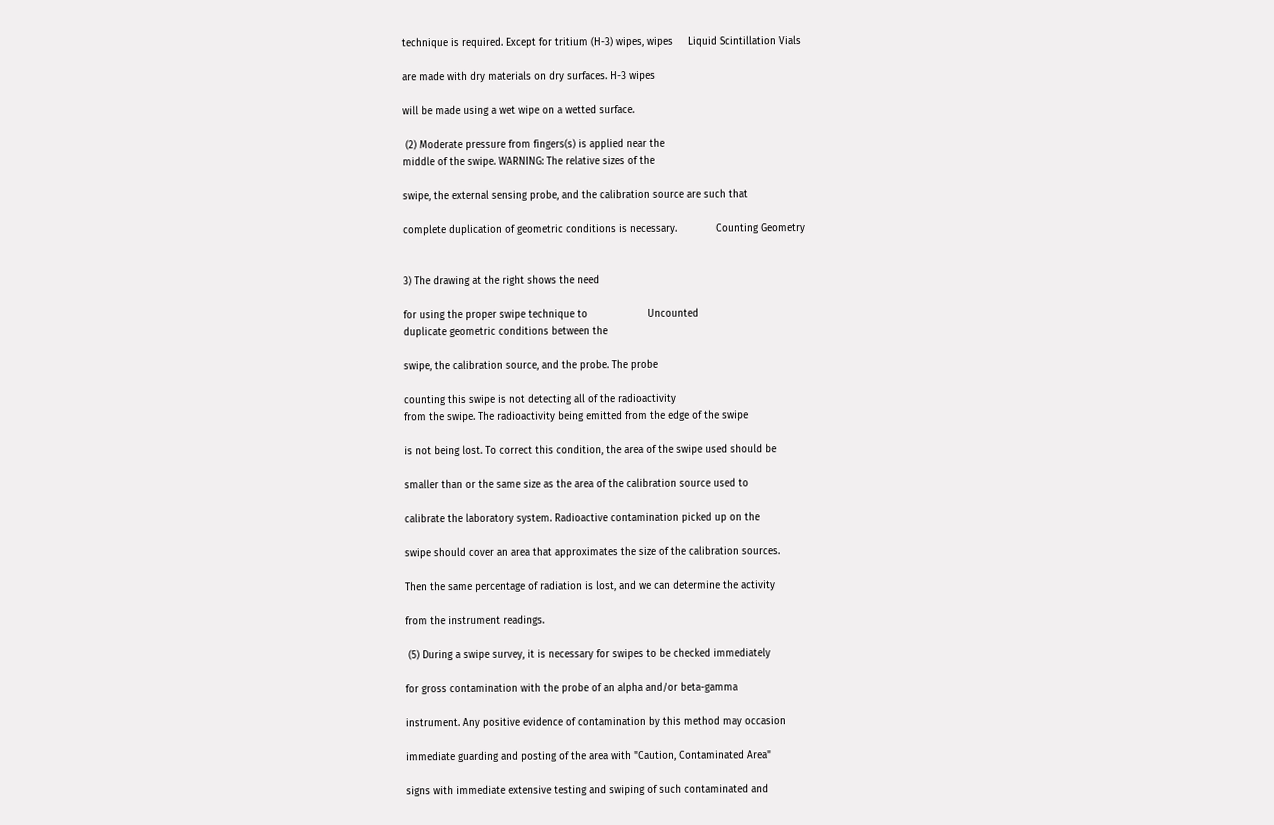technique is required. Except for tritium (H-3) wipes, wipes     Liquid Scintillation Vials

are made with dry materials on dry surfaces. H-3 wipes

will be made using a wet wipe on a wetted surface.

 (2) Moderate pressure from fingers(s) is applied near the
middle of the swipe. WARNING: The relative sizes of the

swipe, the external sensing probe, and the calibration source are such that

complete duplication of geometric conditions is necessary.             Counting Geometry


3) The drawing at the right shows the need

for using the proper swipe technique to                    Uncounted
duplicate geometric conditions between the

swipe, the calibration source, and the probe. The probe

counting this swipe is not detecting all of the radioactivity
from the swipe. The radioactivity being emitted from the edge of the swipe

is not being lost. To correct this condition, the area of the swipe used should be

smaller than or the same size as the area of the calibration source used to

calibrate the laboratory system. Radioactive contamination picked up on the

swipe should cover an area that approximates the size of the calibration sources.

Then the same percentage of radiation is lost, and we can determine the activity

from the instrument readings.

 (5) During a swipe survey, it is necessary for swipes to be checked immediately

for gross contamination with the probe of an alpha and/or beta-gamma

instrument. Any positive evidence of contamination by this method may occasion

immediate guarding and posting of the area with "Caution, Contaminated Area"

signs with immediate extensive testing and swiping of such contaminated and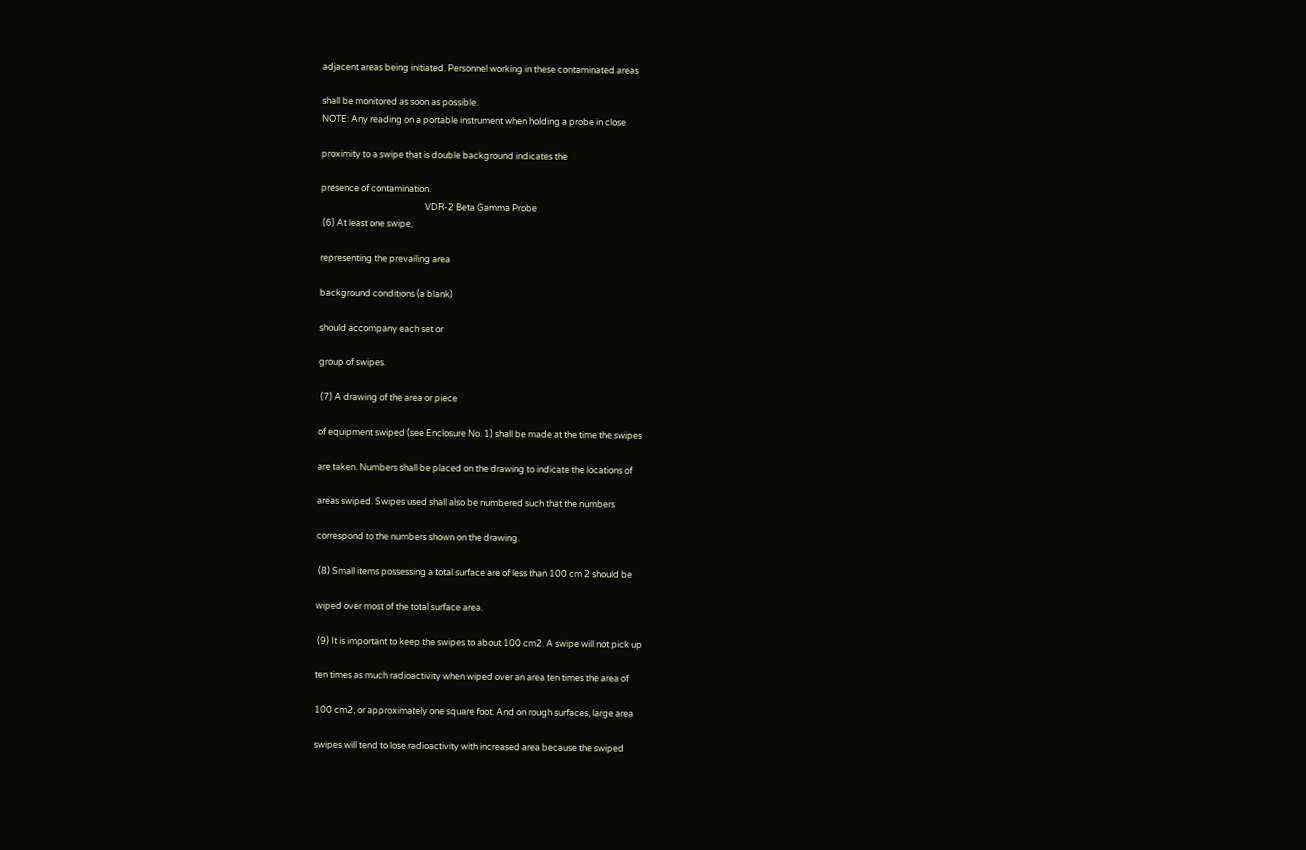adjacent areas being initiated. Personnel working in these contaminated areas

shall be monitored as soon as possible.
NOTE: Any reading on a portable instrument when holding a probe in close

proximity to a swipe that is double background indicates the

presence of contamination.
                                                    VDR-2 Beta Gamma Probe
 (6) At least one swipe,

representing the prevailing area

background conditions (a blank)

should accompany each set or

group of swipes.

 (7) A drawing of the area or piece

of equipment swiped (see Enclosure No. 1) shall be made at the time the swipes

are taken. Numbers shall be placed on the drawing to indicate the locations of

areas swiped. Swipes used shall also be numbered such that the numbers

correspond to the numbers shown on the drawing.

 (8) Small items possessing a total surface are of less than 100 cm 2 should be

wiped over most of the total surface area.

 (9) It is important to keep the swipes to about 100 cm2. A swipe will not pick up

ten times as much radioactivity when wiped over an area ten times the area of

100 cm2, or approximately one square foot. And on rough surfaces, large area

swipes will tend to lose radioactivity with increased area because the swiped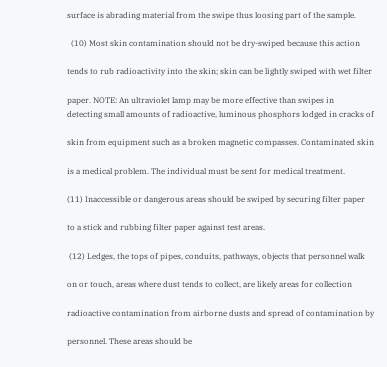surface is abrading material from the swipe thus loosing part of the sample.

  (10) Most skin contamination should not be dry-swiped because this action

tends to rub radioactivity into the skin; skin can be lightly swiped with wet filter

paper. NOTE: An ultraviolet lamp may be more effective than swipes in
detecting small amounts of radioactive, luminous phosphors lodged in cracks of

skin from equipment such as a broken magnetic compasses. Contaminated skin

is a medical problem. The individual must be sent for medical treatment.

(11) Inaccessible or dangerous areas should be swiped by securing filter paper

to a stick and rubbing filter paper against test areas.

 (12) Ledges, the tops of pipes, conduits, pathways, objects that personnel walk

on or touch, areas where dust tends to collect, are likely areas for collection

radioactive contamination from airborne dusts and spread of contamination by

personnel. These areas should be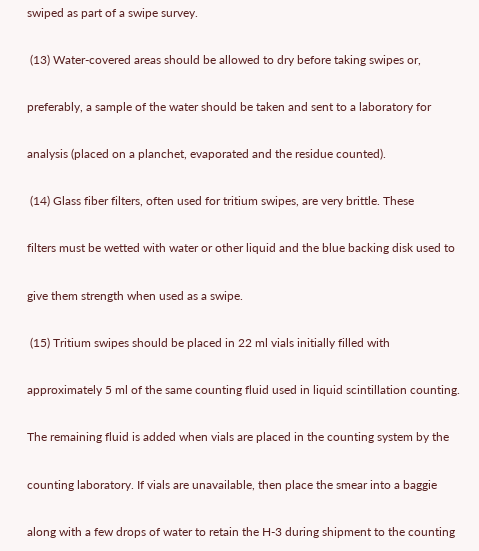swiped as part of a swipe survey.

 (13) Water-covered areas should be allowed to dry before taking swipes or,

preferably, a sample of the water should be taken and sent to a laboratory for

analysis (placed on a planchet, evaporated and the residue counted).

 (14) Glass fiber filters, often used for tritium swipes, are very brittle. These

filters must be wetted with water or other liquid and the blue backing disk used to

give them strength when used as a swipe.

 (15) Tritium swipes should be placed in 22 ml vials initially filled with

approximately 5 ml of the same counting fluid used in liquid scintillation counting.

The remaining fluid is added when vials are placed in the counting system by the

counting laboratory. If vials are unavailable, then place the smear into a baggie

along with a few drops of water to retain the H-3 during shipment to the counting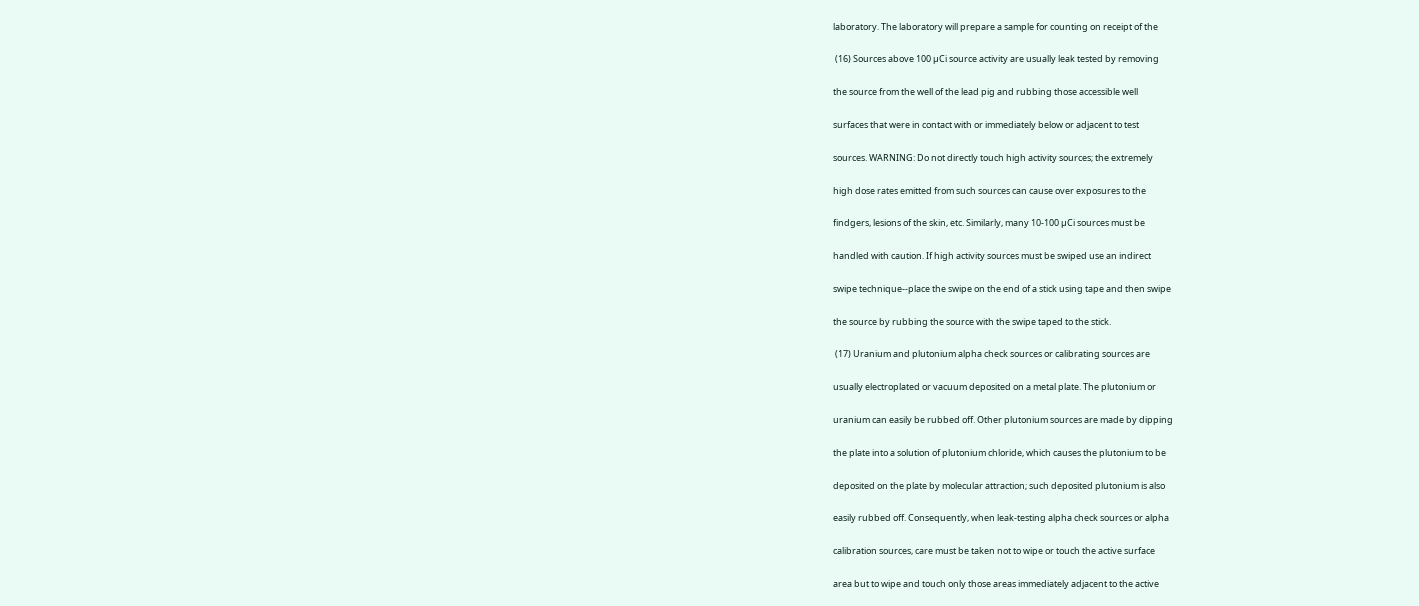laboratory. The laboratory will prepare a sample for counting on receipt of the

 (16) Sources above 100 µCi source activity are usually leak tested by removing

the source from the well of the lead pig and rubbing those accessible well

surfaces that were in contact with or immediately below or adjacent to test

sources. WARNING: Do not directly touch high activity sources; the extremely

high dose rates emitted from such sources can cause over exposures to the

findgers, lesions of the skin, etc. Similarly, many 10-100 µCi sources must be

handled with caution. If high activity sources must be swiped use an indirect

swipe technique--place the swipe on the end of a stick using tape and then swipe

the source by rubbing the source with the swipe taped to the stick.

 (17) Uranium and plutonium alpha check sources or calibrating sources are

usually electroplated or vacuum deposited on a metal plate. The plutonium or

uranium can easily be rubbed off. Other plutonium sources are made by dipping

the plate into a solution of plutonium chloride, which causes the plutonium to be

deposited on the plate by molecular attraction; such deposited plutonium is also

easily rubbed off. Consequently, when leak-testing alpha check sources or alpha

calibration sources, care must be taken not to wipe or touch the active surface

area but to wipe and touch only those areas immediately adjacent to the active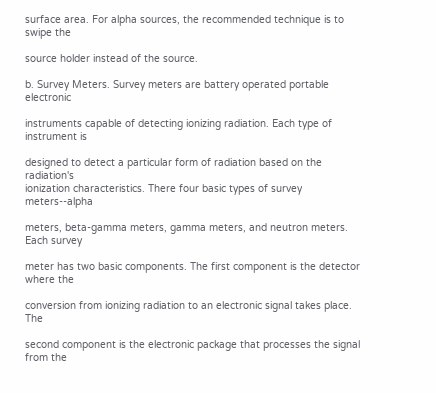surface area. For alpha sources, the recommended technique is to swipe the

source holder instead of the source.

b. Survey Meters. Survey meters are battery operated portable electronic

instruments capable of detecting ionizing radiation. Each type of instrument is

designed to detect a particular form of radiation based on the radiation's
ionization characteristics. There four basic types of survey meters--alpha

meters, beta-gamma meters, gamma meters, and neutron meters. Each survey

meter has two basic components. The first component is the detector where the

conversion from ionizing radiation to an electronic signal takes place. The

second component is the electronic package that processes the signal from the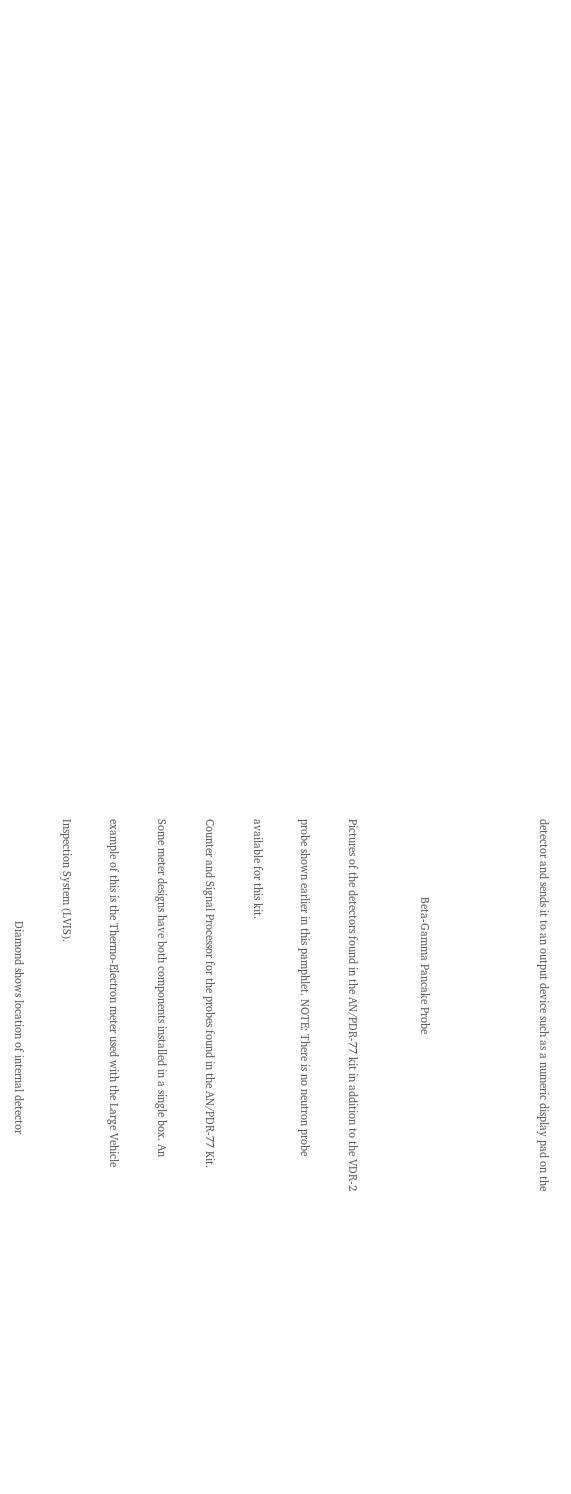detector and sends it to an output device such as a numeric display pad on the




                          Beta-Gamma Pancake Probe


Pictures of the detectors found in the AN/PDR-77 kit in addition to the VDR-2

probe shown earlier in this pamphlet. NOTE: There is no neutron probe

available for this kit.

Counter and Signal Processor for the probes found in the AN/PDR-77 Kit.

Some meter designs have both components installed in a single box. An

example of this is the Thermo-Electron meter used with the Large Vehicle

Inspection System (LVIS).

                                  Diamond shows location of internal detector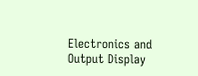Electronics and Output Display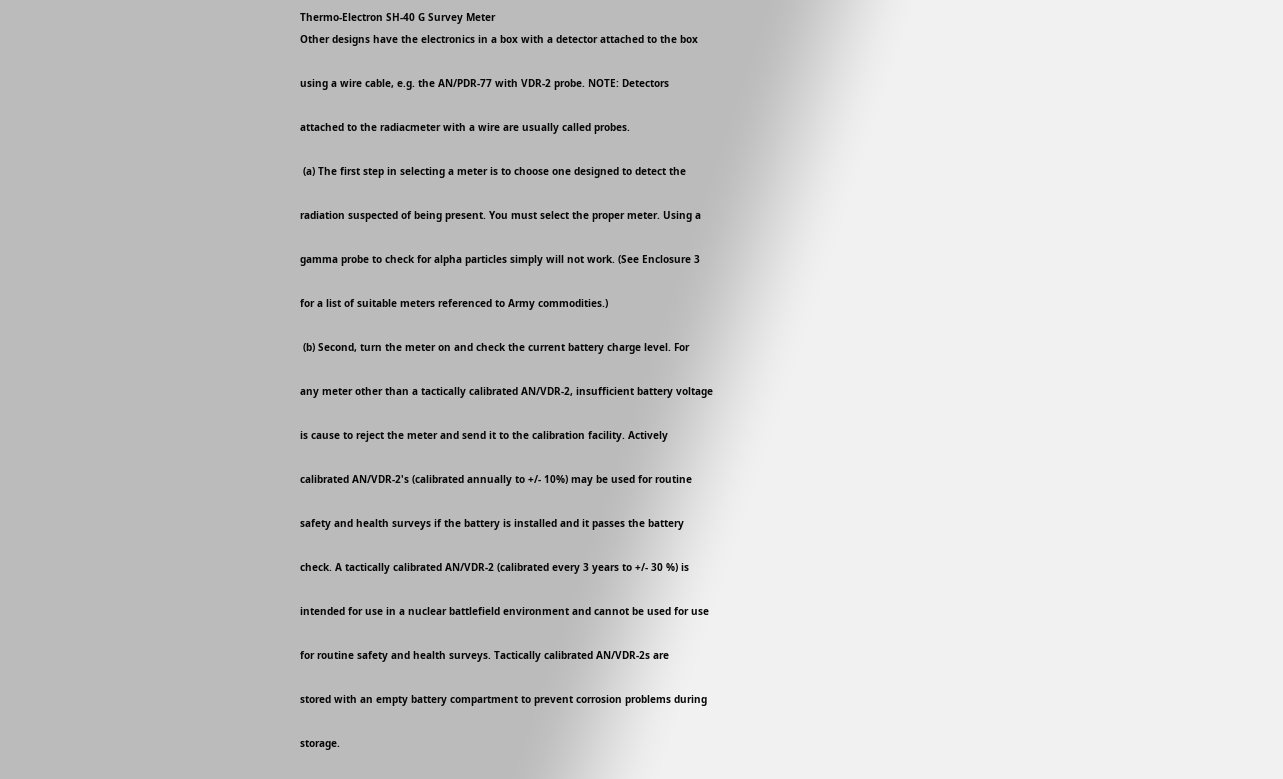Thermo-Electron SH-40 G Survey Meter
Other designs have the electronics in a box with a detector attached to the box

using a wire cable, e.g. the AN/PDR-77 with VDR-2 probe. NOTE: Detectors

attached to the radiacmeter with a wire are usually called probes.

 (a) The first step in selecting a meter is to choose one designed to detect the

radiation suspected of being present. You must select the proper meter. Using a

gamma probe to check for alpha particles simply will not work. (See Enclosure 3

for a list of suitable meters referenced to Army commodities.)

 (b) Second, turn the meter on and check the current battery charge level. For

any meter other than a tactically calibrated AN/VDR-2, insufficient battery voltage

is cause to reject the meter and send it to the calibration facility. Actively

calibrated AN/VDR-2's (calibrated annually to +/- 10%) may be used for routine

safety and health surveys if the battery is installed and it passes the battery

check. A tactically calibrated AN/VDR-2 (calibrated every 3 years to +/- 30 %) is

intended for use in a nuclear battlefield environment and cannot be used for use

for routine safety and health surveys. Tactically calibrated AN/VDR-2s are

stored with an empty battery compartment to prevent corrosion problems during

storage.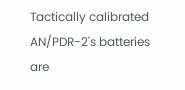Tactically calibrated AN/PDR-2's batteries are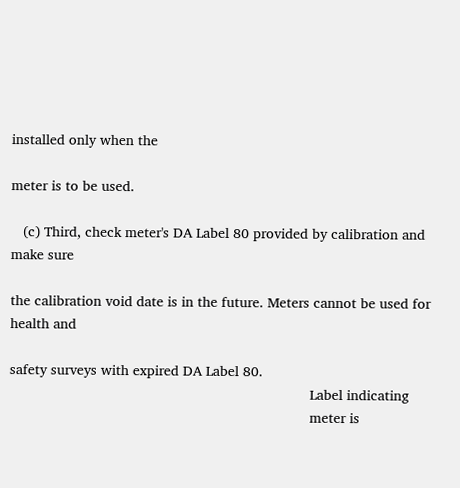installed only when the

meter is to be used.

   (c) Third, check meter's DA Label 80 provided by calibration and make sure

the calibration void date is in the future. Meters cannot be used for health and

safety surveys with expired DA Label 80.
                                                                           Label indicating
                                                                           meter is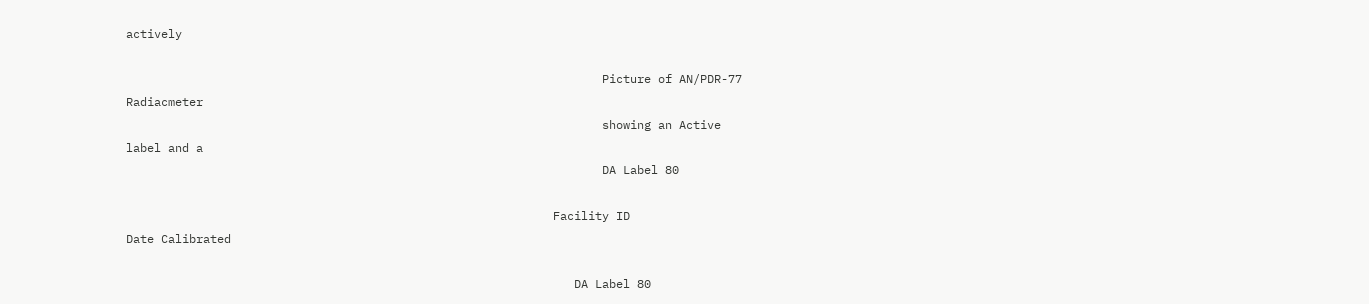actively

                                                                    Picture of AN/PDR-77 Radiacmeter
                                                                    showing an Active label and a
                                                                    DA Label 80

                                                             Facility ID
Date Calibrated

                                                                DA Label 80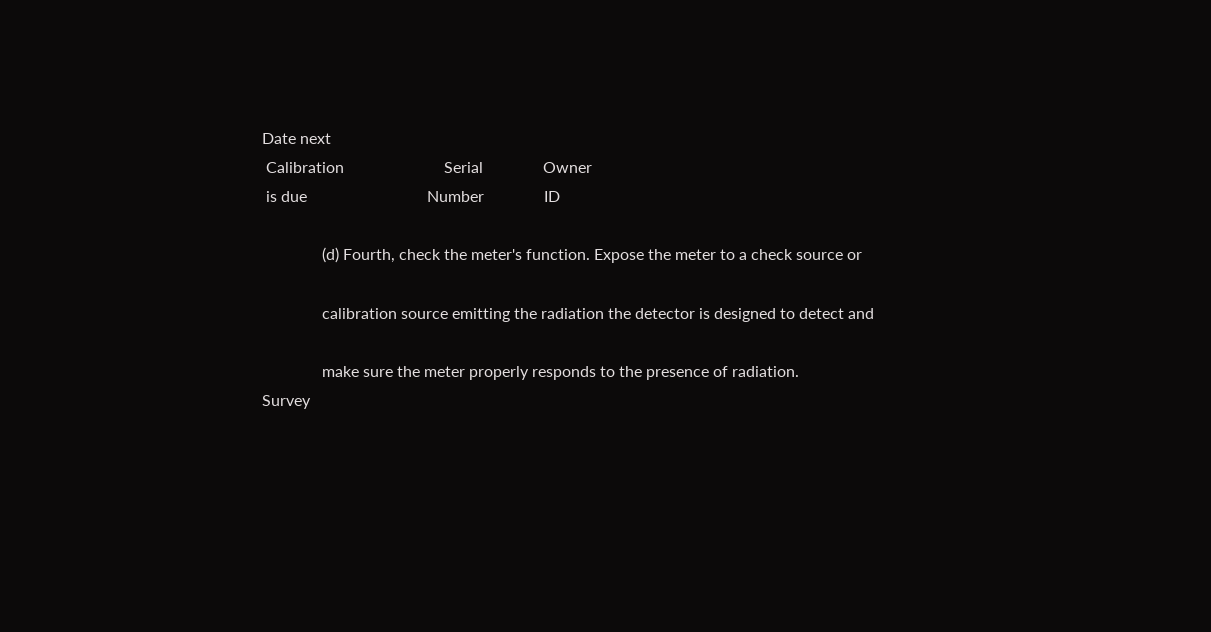Date next
 Calibration                         Serial               Owner
 is due                              Number               ID

               (d) Fourth, check the meter's function. Expose the meter to a check source or

               calibration source emitting the radiation the detector is designed to detect and

               make sure the meter properly responds to the presence of radiation.
Survey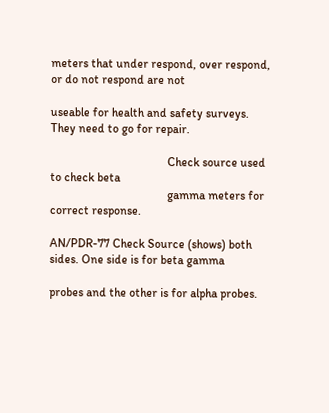meters that under respond, over respond, or do not respond are not

useable for health and safety surveys. They need to go for repair.

                                       Check source used to check beta
                                       gamma meters for correct response.

AN/PDR-77 Check Source (shows) both sides. One side is for beta gamma

probes and the other is for alpha probes.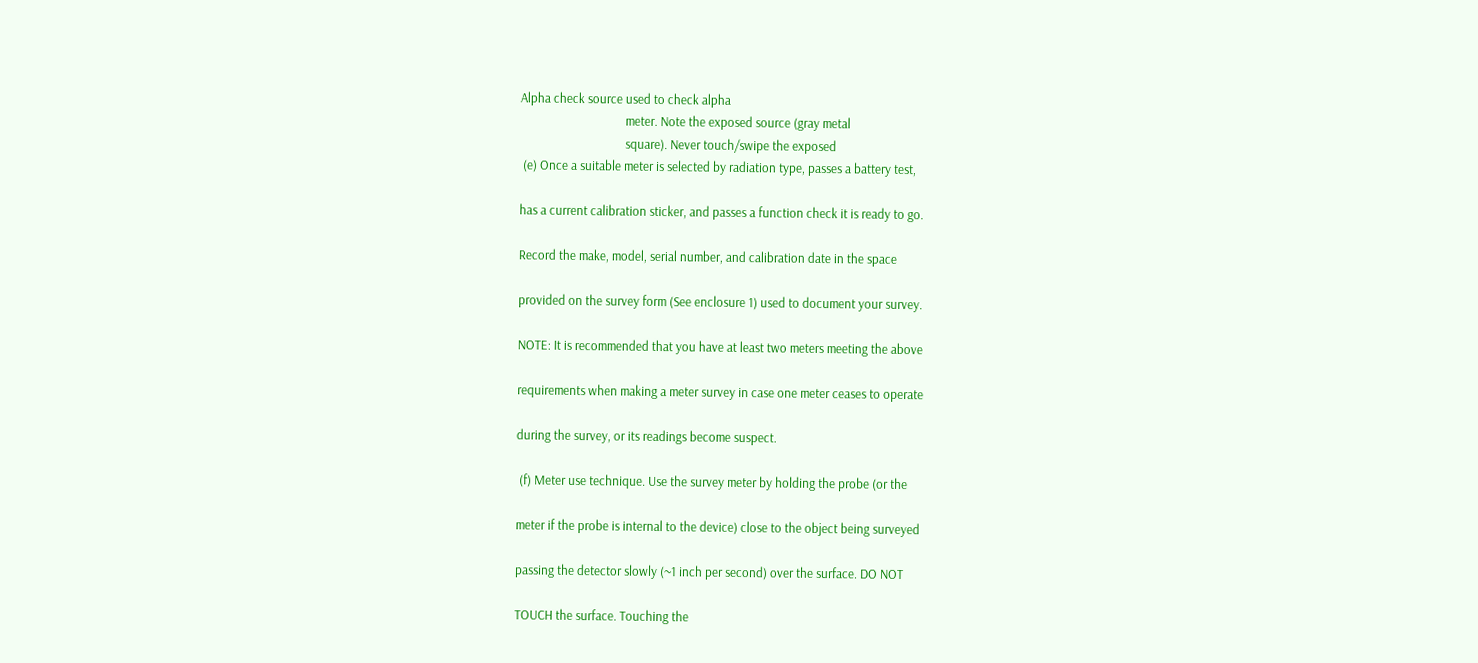Alpha check source used to check alpha
                                   meter. Note the exposed source (gray metal
                                   square). Never touch/swipe the exposed
 (e) Once a suitable meter is selected by radiation type, passes a battery test,

has a current calibration sticker, and passes a function check it is ready to go.

Record the make, model, serial number, and calibration date in the space

provided on the survey form (See enclosure 1) used to document your survey.

NOTE: It is recommended that you have at least two meters meeting the above

requirements when making a meter survey in case one meter ceases to operate

during the survey, or its readings become suspect.

 (f) Meter use technique. Use the survey meter by holding the probe (or the

meter if the probe is internal to the device) close to the object being surveyed

passing the detector slowly (~1 inch per second) over the surface. DO NOT

TOUCH the surface. Touching the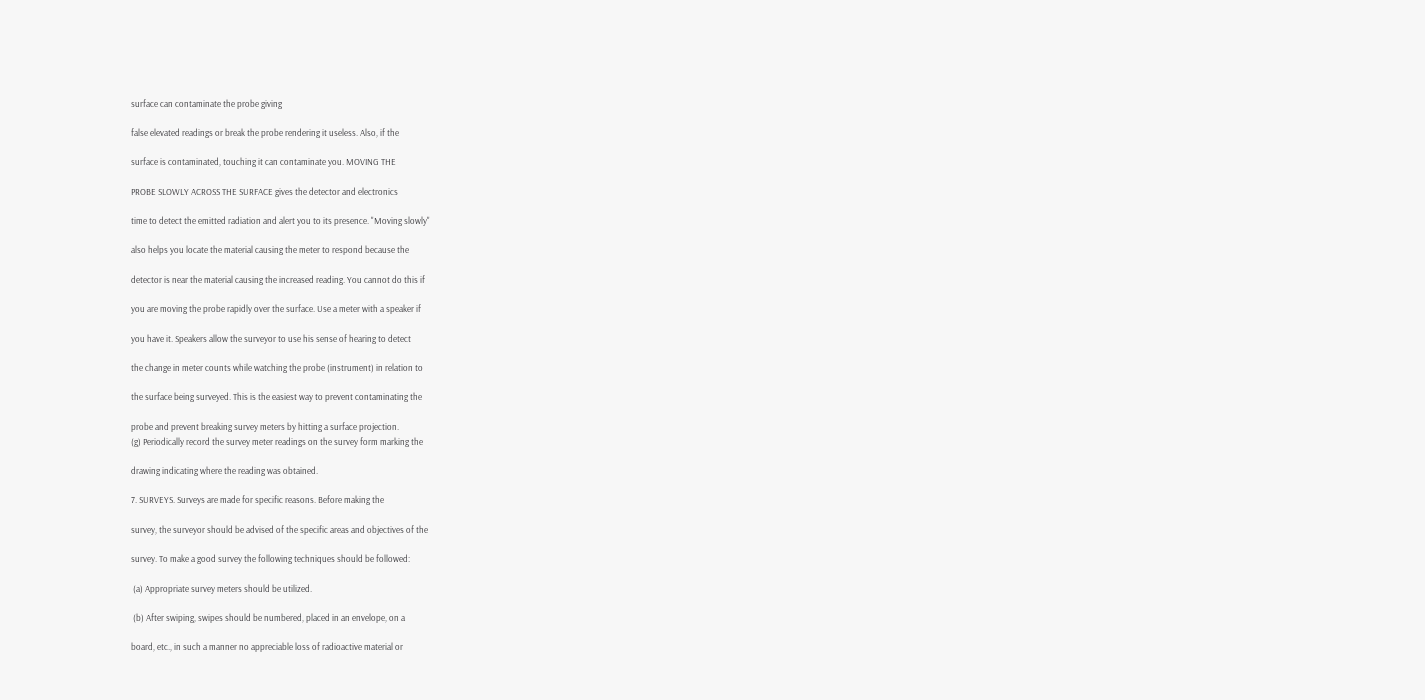surface can contaminate the probe giving

false elevated readings or break the probe rendering it useless. Also, if the

surface is contaminated, touching it can contaminate you. MOVING THE

PROBE SLOWLY ACROSS THE SURFACE gives the detector and electronics

time to detect the emitted radiation and alert you to its presence. "Moving slowly"

also helps you locate the material causing the meter to respond because the

detector is near the material causing the increased reading. You cannot do this if

you are moving the probe rapidly over the surface. Use a meter with a speaker if

you have it. Speakers allow the surveyor to use his sense of hearing to detect

the change in meter counts while watching the probe (instrument) in relation to

the surface being surveyed. This is the easiest way to prevent contaminating the

probe and prevent breaking survey meters by hitting a surface projection.
(g) Periodically record the survey meter readings on the survey form marking the

drawing indicating where the reading was obtained.

7. SURVEYS. Surveys are made for specific reasons. Before making the

survey, the surveyor should be advised of the specific areas and objectives of the

survey. To make a good survey the following techniques should be followed:

 (a) Appropriate survey meters should be utilized.

 (b) After swiping, swipes should be numbered, placed in an envelope, on a

board, etc., in such a manner no appreciable loss of radioactive material or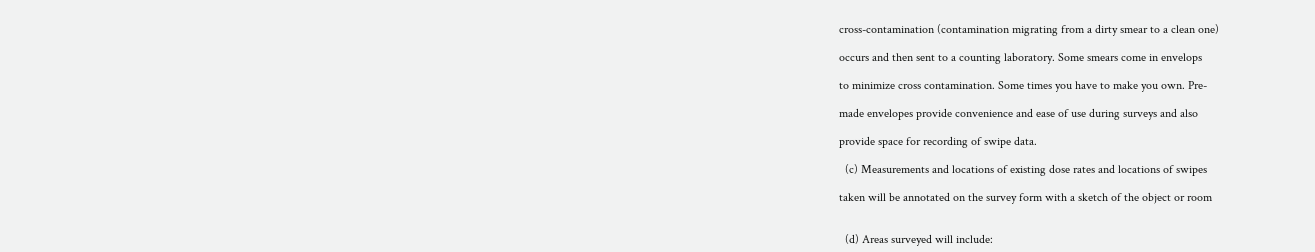cross-contamination (contamination migrating from a dirty smear to a clean one)

occurs and then sent to a counting laboratory. Some smears come in envelops

to minimize cross contamination. Some times you have to make you own. Pre-

made envelopes provide convenience and ease of use during surveys and also

provide space for recording of swipe data.

  (c) Measurements and locations of existing dose rates and locations of swipes

taken will be annotated on the survey form with a sketch of the object or room


  (d) Areas surveyed will include: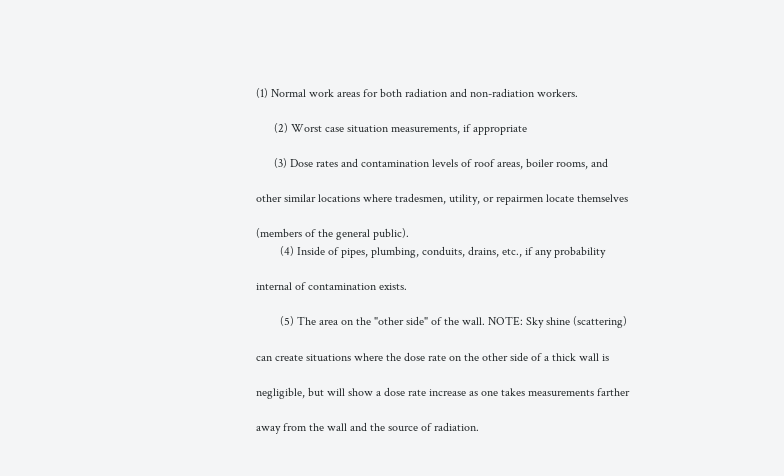(1) Normal work areas for both radiation and non-radiation workers.

      (2) Worst case situation measurements, if appropriate

      (3) Dose rates and contamination levels of roof areas, boiler rooms, and

other similar locations where tradesmen, utility, or repairmen locate themselves

(members of the general public).
        (4) Inside of pipes, plumbing, conduits, drains, etc., if any probability

internal of contamination exists.

        (5) The area on the "other side" of the wall. NOTE: Sky shine (scattering)

can create situations where the dose rate on the other side of a thick wall is

negligible, but will show a dose rate increase as one takes measurements farther

away from the wall and the source of radiation.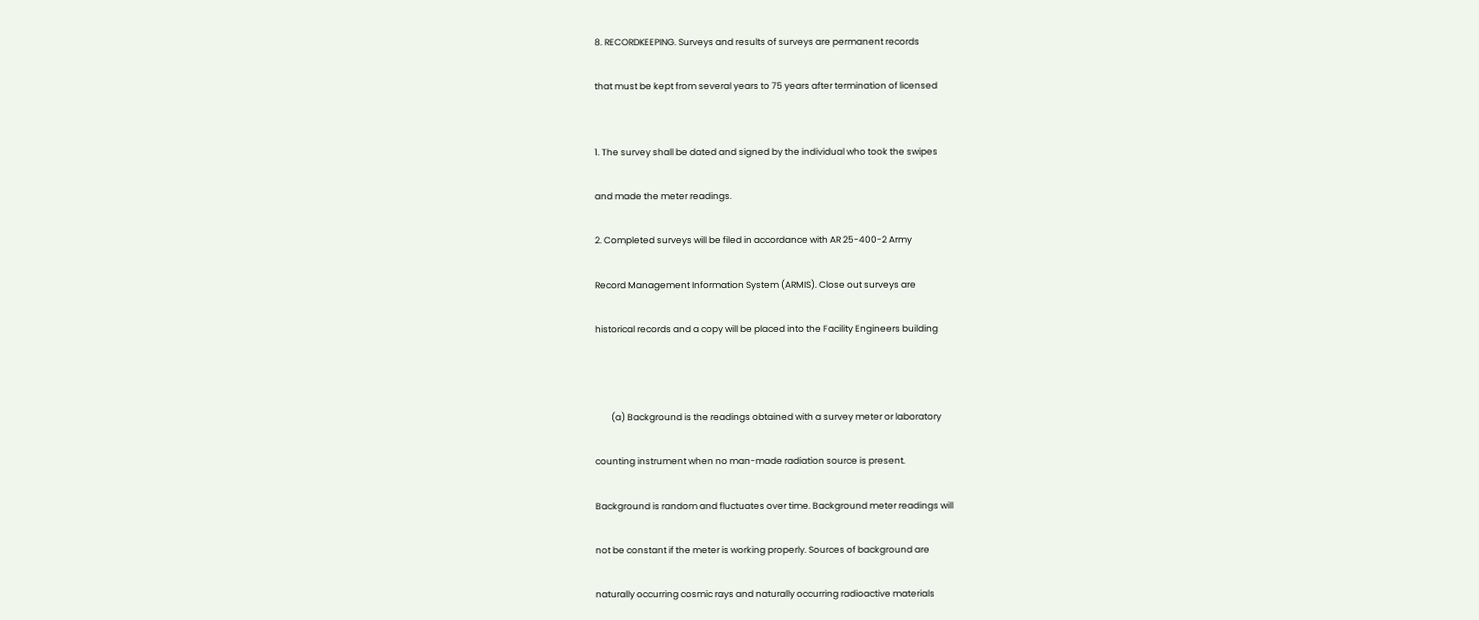8. RECORDKEEPING. Surveys and results of surveys are permanent records

that must be kept from several years to 75 years after termination of licensed


1. The survey shall be dated and signed by the individual who took the swipes

and made the meter readings.

2. Completed surveys will be filed in accordance with AR 25-400-2 Army

Record Management Information System (ARMIS). Close out surveys are

historical records and a copy will be placed into the Facility Engineers building



        (a) Background is the readings obtained with a survey meter or laboratory

counting instrument when no man-made radiation source is present.

Background is random and fluctuates over time. Background meter readings will

not be constant if the meter is working properly. Sources of background are

naturally occurring cosmic rays and naturally occurring radioactive materials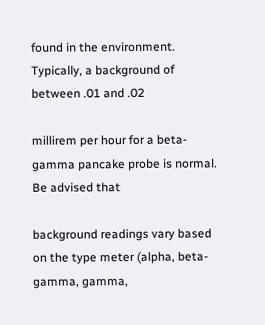found in the environment. Typically, a background of between .01 and .02

millirem per hour for a beta-gamma pancake probe is normal. Be advised that

background readings vary based on the type meter (alpha, beta-gamma, gamma,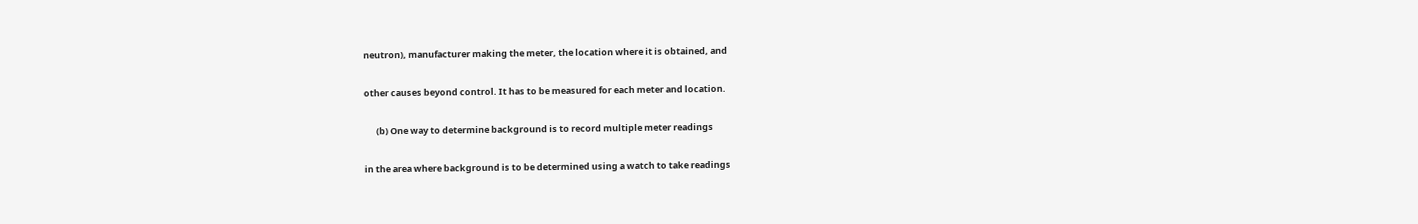neutron), manufacturer making the meter, the location where it is obtained, and

other causes beyond control. It has to be measured for each meter and location.

      (b) One way to determine background is to record multiple meter readings

in the area where background is to be determined using a watch to take readings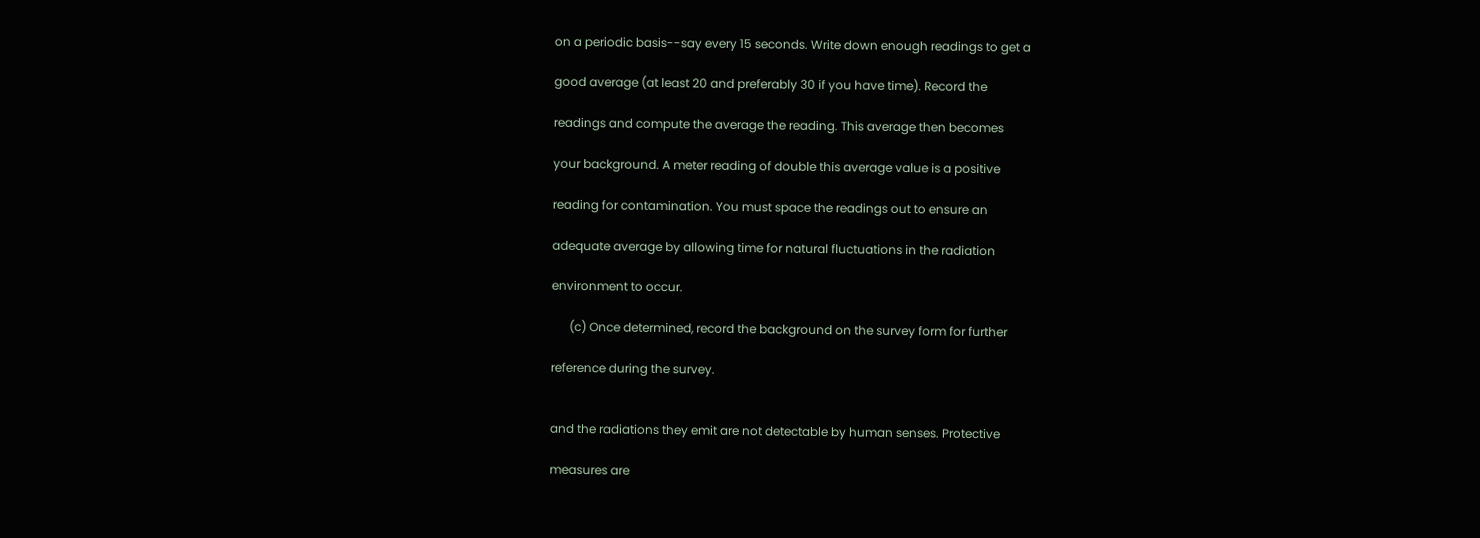on a periodic basis--say every 15 seconds. Write down enough readings to get a

good average (at least 20 and preferably 30 if you have time). Record the

readings and compute the average the reading. This average then becomes

your background. A meter reading of double this average value is a positive

reading for contamination. You must space the readings out to ensure an

adequate average by allowing time for natural fluctuations in the radiation

environment to occur.

      (c) Once determined, record the background on the survey form for further

reference during the survey.


and the radiations they emit are not detectable by human senses. Protective

measures are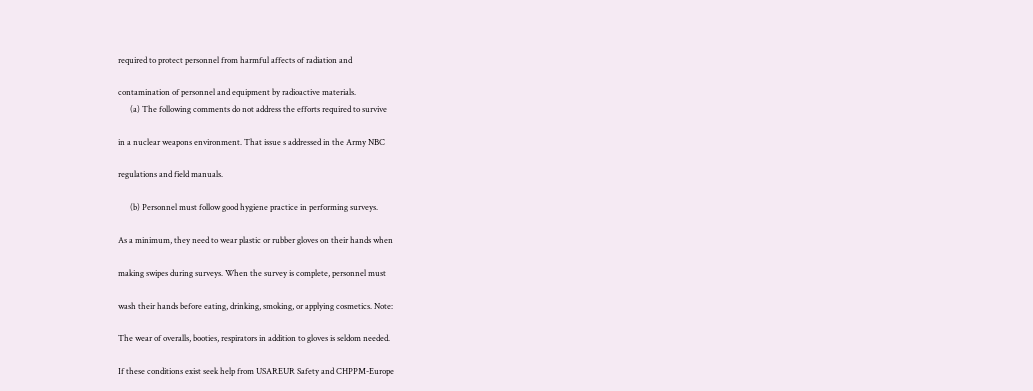required to protect personnel from harmful affects of radiation and

contamination of personnel and equipment by radioactive materials.
      (a) The following comments do not address the efforts required to survive

in a nuclear weapons environment. That issue s addressed in the Army NBC

regulations and field manuals.

      (b) Personnel must follow good hygiene practice in performing surveys.

As a minimum, they need to wear plastic or rubber gloves on their hands when

making swipes during surveys. When the survey is complete, personnel must

wash their hands before eating, drinking, smoking, or applying cosmetics. Note:

The wear of overalls, booties, respirators in addition to gloves is seldom needed.

If these conditions exist seek help from USAREUR Safety and CHPPM-Europe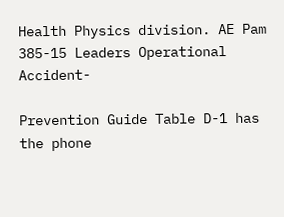Health Physics division. AE Pam 385-15 Leaders Operational Accident-

Prevention Guide Table D-1 has the phone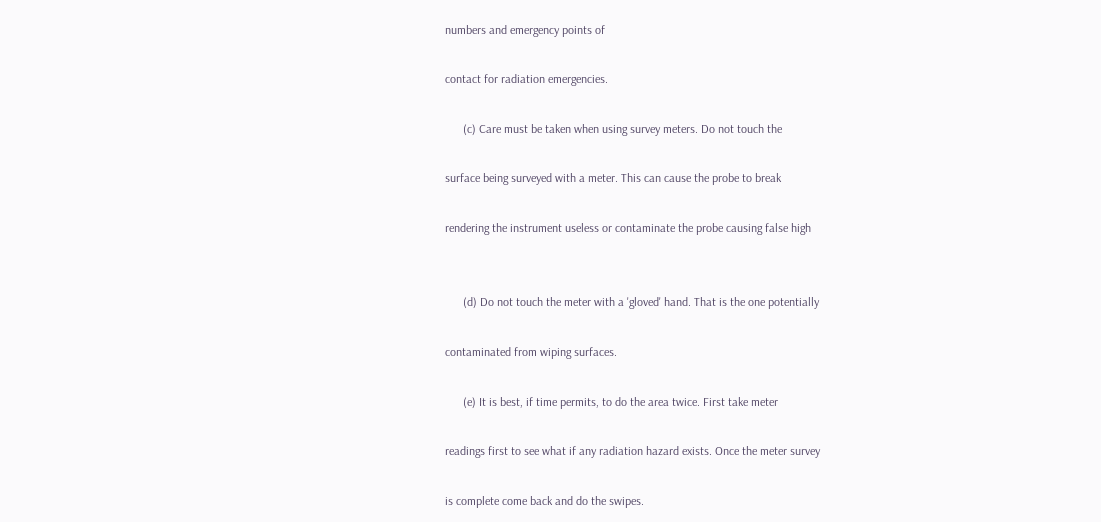numbers and emergency points of

contact for radiation emergencies.

      (c) Care must be taken when using survey meters. Do not touch the

surface being surveyed with a meter. This can cause the probe to break

rendering the instrument useless or contaminate the probe causing false high


      (d) Do not touch the meter with a 'gloved' hand. That is the one potentially

contaminated from wiping surfaces.

      (e) It is best, if time permits, to do the area twice. First take meter

readings first to see what if any radiation hazard exists. Once the meter survey

is complete come back and do the swipes.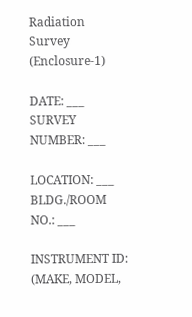Radiation Survey                                      (Enclosure-1)

DATE: ___ SURVEY NUMBER: ___

LOCATION: ___ BLDG./ROOM NO.: ___

INSTRUMENT ID: (MAKE, MODEL,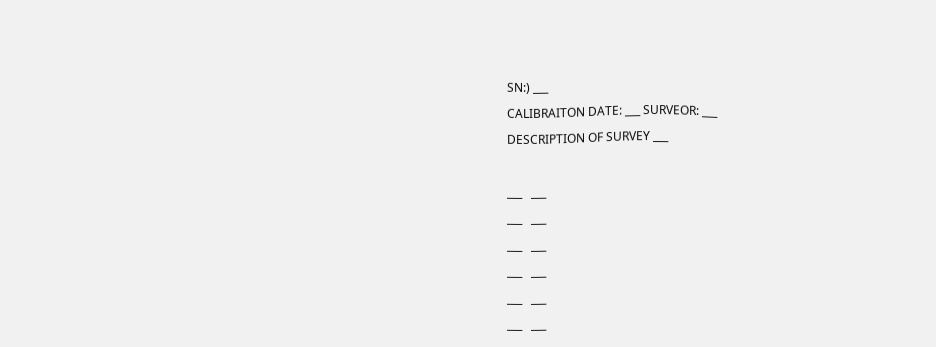SN:) ___

CALIBRAITON DATE: ___ SURVEOR: ___

DESCRIPTION OF SURVEY ___



___   ___

___   ___

___   ___

___   ___

___   ___

___   ___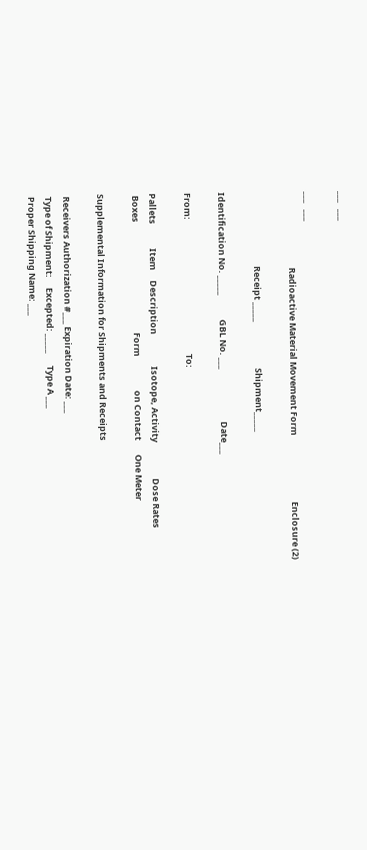___   ___

___   ___
                                      Radioactive Material Movement Form                                 Enclosure (2)

                                     Receipt _____                       Shipment_____

Identification No. _____            GBL No. ___                          Date___

From:                                                                   To:

Pallets            Item     Description                Isotope, Activity                  Dose Rates
 Boxes                                                       Form                 on Contact       One Meter

Supplemental Information for Shipments and Receipts

 Receivers Authorization #___ Expiration Date: ___
 Type of Shipment:     Excepted: _____      Type A ___
 Proper Shipping Name: ___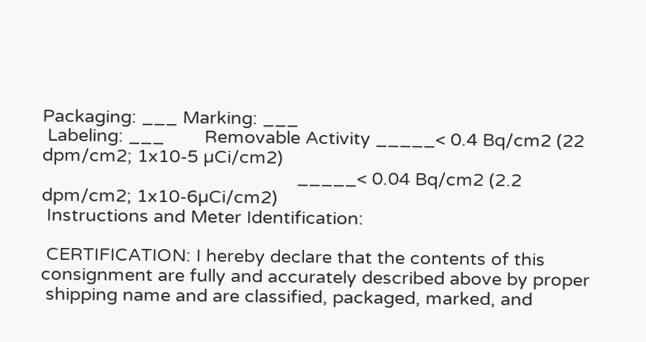Packaging: ___ Marking: ___
 Labeling: ___        Removable Activity _____< 0.4 Bq/cm2 (22 dpm/cm2; 1x10-5 µCi/cm2)
                                                   _____< 0.04 Bq/cm2 (2.2 dpm/cm2; 1x10-6µCi/cm2)
 Instructions and Meter Identification:

 CERTIFICATION: I hereby declare that the contents of this consignment are fully and accurately described above by proper
 shipping name and are classified, packaged, marked, and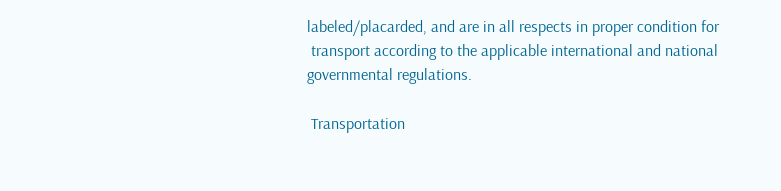labeled/placarded, and are in all respects in proper condition for
 transport according to the applicable international and national governmental regulations.

 Transportation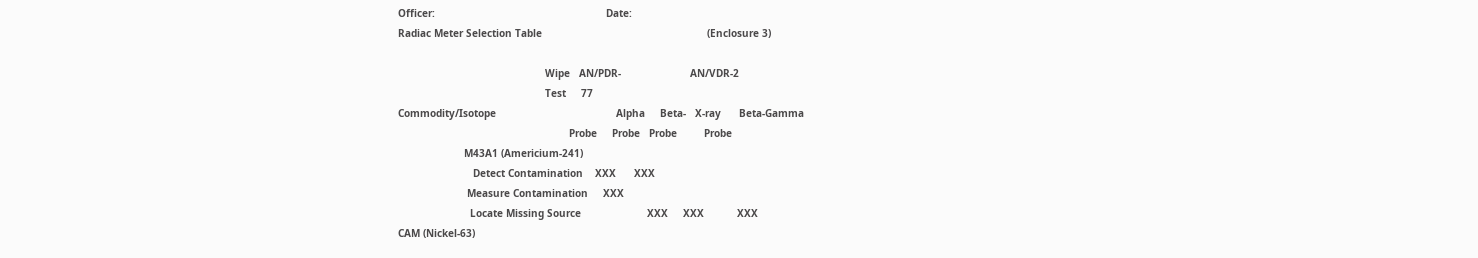Officer:                                                         Date:
Radiac Meter Selection Table                                                       (Enclosure 3)

                                                 Wipe   AN/PDR-                       AN/VDR-2
                                                 Test     77
Commodity/Isotope                                        Alpha     Beta-   X-ray      Beta-Gamma
                                                         Probe     Probe   Probe         Probe
                      M43A1 (Americium-241)
                         Detect Contamination    XXX      XXX
                       Measure Contamination     XXX
                        Locate Missing Source                      XXX     XXX           XXX
CAM (Nickel-63)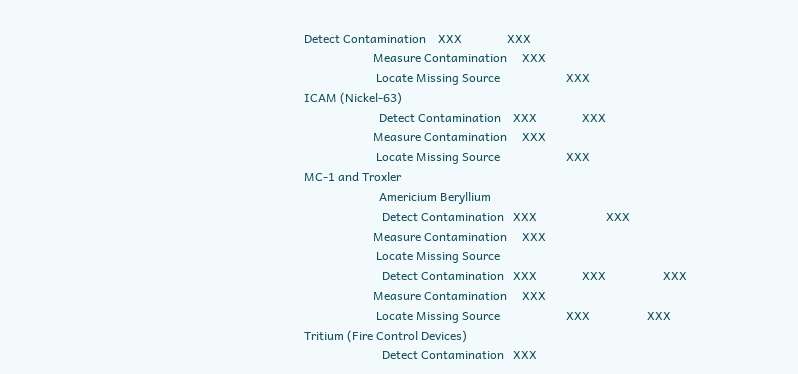Detect Contamination    XXX               XXX
                       Measure Contamination     XXX
                        Locate Missing Source                      XXX
ICAM (Nickel-63)
                         Detect Contamination    XXX               XXX
                       Measure Contamination     XXX
                        Locate Missing Source                      XXX
MC-1 and Troxler
                         Americium Beryllium
                          Detect Contamination   XXX                       XXX
                       Measure Contamination     XXX
                        Locate Missing Source
                          Detect Contamination   XXX               XXX                   XXX
                       Measure Contamination     XXX
                        Locate Missing Source                      XXX                   XXX
Tritium (Fire Control Devices)
                          Detect Contamination   XXX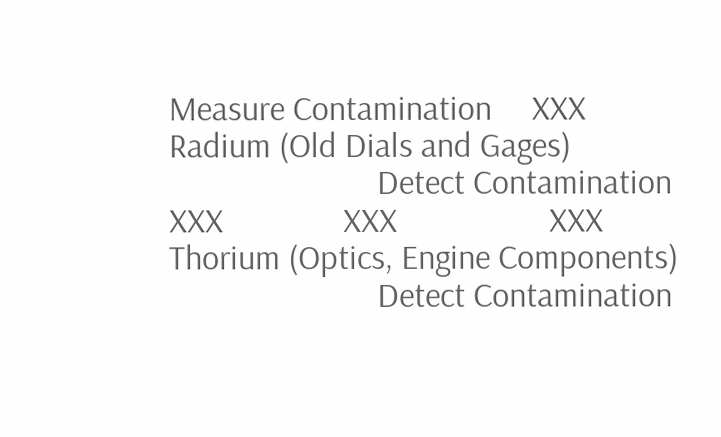Measure Contamination     XXX
Radium (Old Dials and Gages)
                          Detect Contamination   XXX               XXX                   XXX
Thorium (Optics, Engine Components)
                          Detect Contamination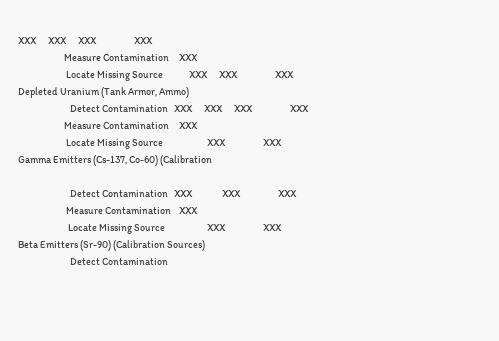XXX      XXX      XXX                   XXX
                       Measure Contamination     XXX
                        Locate Missing Source             XXX      XXX                   XXX
Depleted Uranium (Tank Armor, Ammo)
                          Detect Contamination   XXX      XXX      XXX                   XXX
                       Measure Contamination     XXX
                        Locate Missing Source                      XXX                   XXX
Gamma Emitters (Cs-137, Co-60) (Calibration

                          Detect Contamination   XXX               XXX                   XXX
                        Measure Contamination    XXX
                         Locate Missing Source                     XXX                   XXX
Beta Emitters (Sr-90) (Calibration Sources)
                          Detect Contamination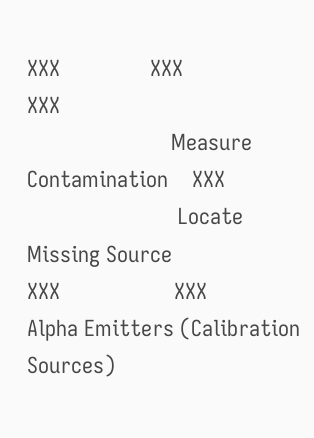XXX               XXX                   XXX
                        Measure Contamination    XXX
                         Locate Missing Source                     XXX                   XXX
Alpha Emitters (Calibration Sources)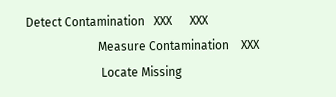Detect Contamination   XXX      XXX
                        Measure Contamination    XXX
                         Locate Missing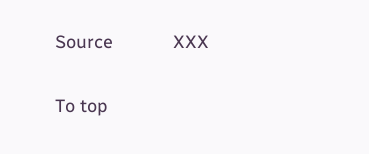Source            XXX

To top